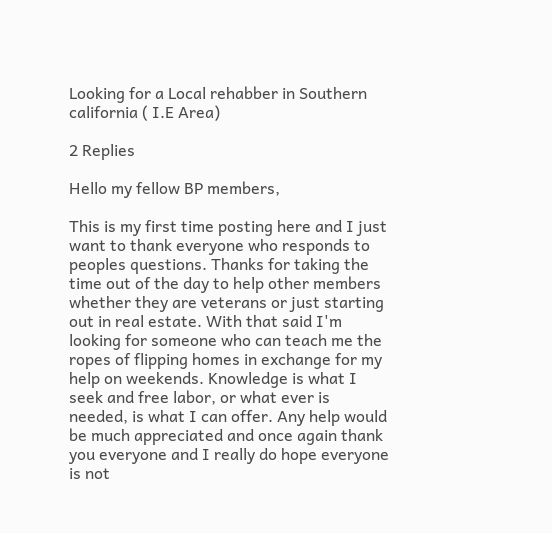Looking for a Local rehabber in Southern california ( I.E Area)

2 Replies

Hello my fellow BP members,

This is my first time posting here and I just want to thank everyone who responds to peoples questions. Thanks for taking the time out of the day to help other members whether they are veterans or just starting out in real estate. With that said I'm looking for someone who can teach me the ropes of flipping homes in exchange for my help on weekends. Knowledge is what I seek and free labor, or what ever is needed, is what I can offer. Any help would be much appreciated and once again thank you everyone and I really do hope everyone is not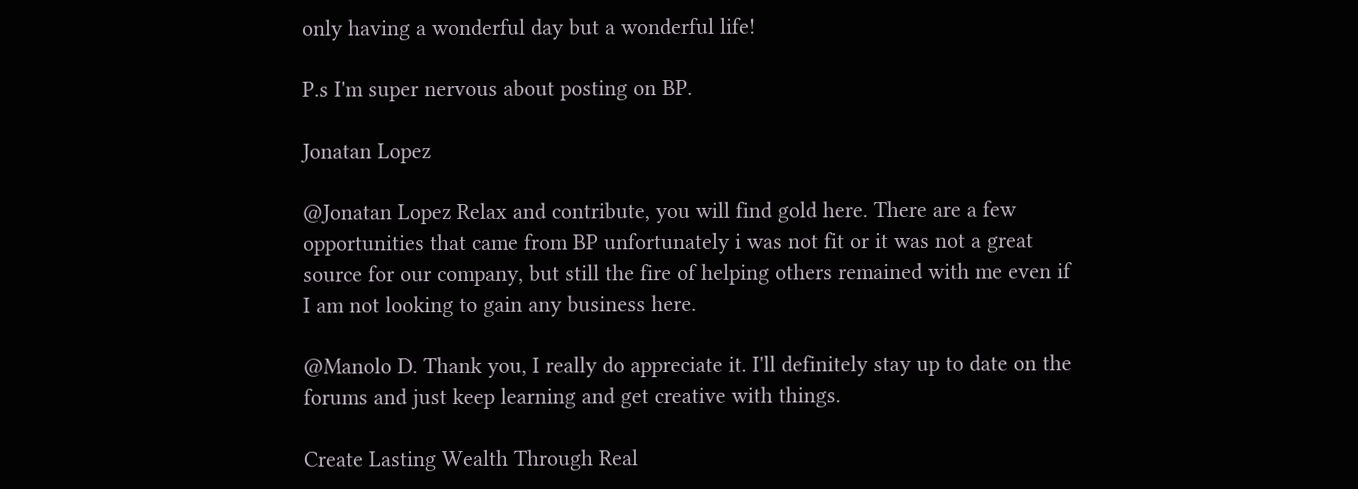only having a wonderful day but a wonderful life!

P.s I'm super nervous about posting on BP.

Jonatan Lopez

@Jonatan Lopez Relax and contribute, you will find gold here. There are a few opportunities that came from BP unfortunately i was not fit or it was not a great source for our company, but still the fire of helping others remained with me even if I am not looking to gain any business here.

@Manolo D. Thank you, I really do appreciate it. I'll definitely stay up to date on the forums and just keep learning and get creative with things.

Create Lasting Wealth Through Real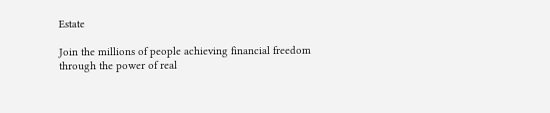Estate

Join the millions of people achieving financial freedom through the power of real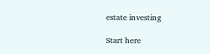estate investing

Start here